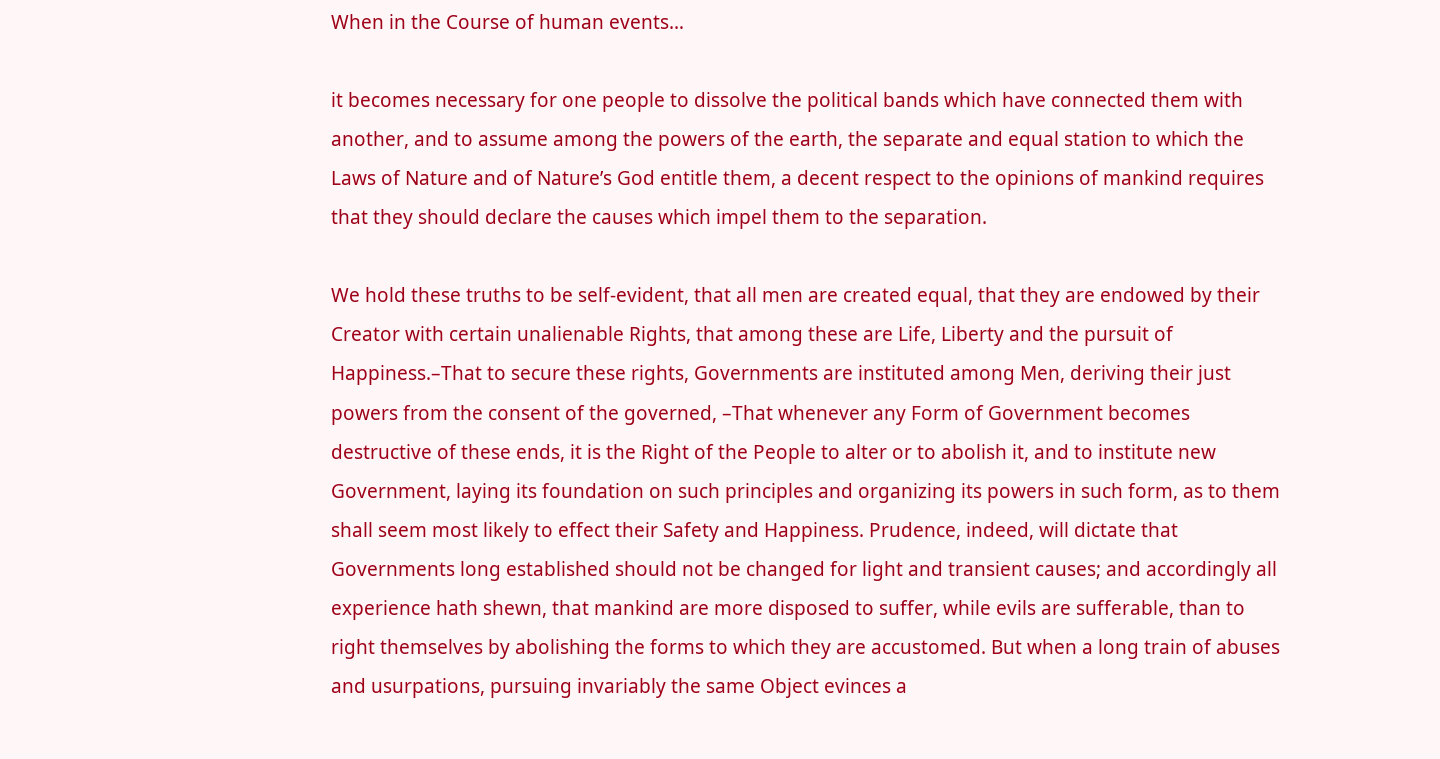When in the Course of human events…

it becomes necessary for one people to dissolve the political bands which have connected them with another, and to assume among the powers of the earth, the separate and equal station to which the Laws of Nature and of Nature’s God entitle them, a decent respect to the opinions of mankind requires that they should declare the causes which impel them to the separation.

We hold these truths to be self-evident, that all men are created equal, that they are endowed by their Creator with certain unalienable Rights, that among these are Life, Liberty and the pursuit of Happiness.–That to secure these rights, Governments are instituted among Men, deriving their just powers from the consent of the governed, –That whenever any Form of Government becomes destructive of these ends, it is the Right of the People to alter or to abolish it, and to institute new Government, laying its foundation on such principles and organizing its powers in such form, as to them shall seem most likely to effect their Safety and Happiness. Prudence, indeed, will dictate that Governments long established should not be changed for light and transient causes; and accordingly all experience hath shewn, that mankind are more disposed to suffer, while evils are sufferable, than to right themselves by abolishing the forms to which they are accustomed. But when a long train of abuses and usurpations, pursuing invariably the same Object evinces a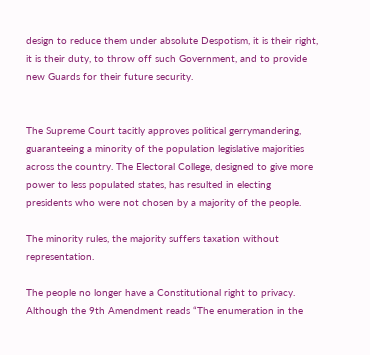design to reduce them under absolute Despotism, it is their right, it is their duty, to throw off such Government, and to provide new Guards for their future security.


The Supreme Court tacitly approves political gerrymandering, guaranteeing a minority of the population legislative majorities across the country. The Electoral College, designed to give more power to less populated states, has resulted in electing presidents who were not chosen by a majority of the people.

The minority rules, the majority suffers taxation without representation.

The people no longer have a Constitutional right to privacy. Although the 9th Amendment reads “The enumeration in the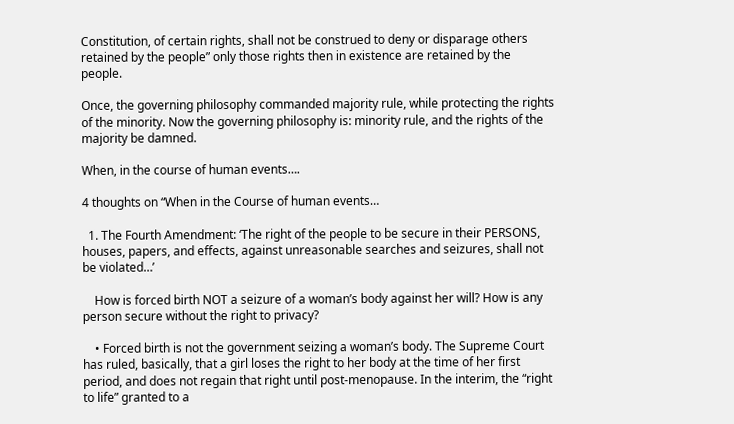Constitution, of certain rights, shall not be construed to deny or disparage others retained by the people” only those rights then in existence are retained by the people.

Once, the governing philosophy commanded majority rule, while protecting the rights of the minority. Now the governing philosophy is: minority rule, and the rights of the majority be damned.

When, in the course of human events….

4 thoughts on “When in the Course of human events…

  1. The Fourth Amendment: ‘The right of the people to be secure in their PERSONS, houses, papers, and effects, against unreasonable searches and seizures, shall not be violated…’

    How is forced birth NOT a seizure of a woman’s body against her will? How is any person secure without the right to privacy?

    • Forced birth is not the government seizing a woman’s body. The Supreme Court has ruled, basically, that a girl loses the right to her body at the time of her first period, and does not regain that right until post-menopause. In the interim, the “right to life” granted to a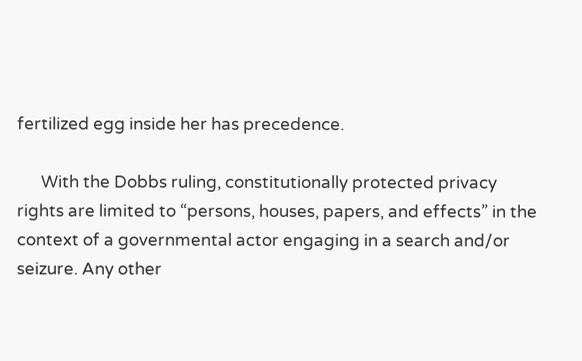fertilized egg inside her has precedence.

      With the Dobbs ruling, constitutionally protected privacy rights are limited to “persons, houses, papers, and effects” in the context of a governmental actor engaging in a search and/or seizure. Any other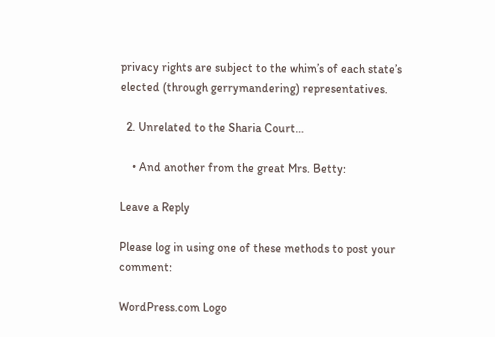privacy rights are subject to the whim’s of each state’s elected (through gerrymandering) representatives.

  2. Unrelated to the Sharia Court…

    • And another from the great Mrs. Betty:

Leave a Reply

Please log in using one of these methods to post your comment:

WordPress.com Logo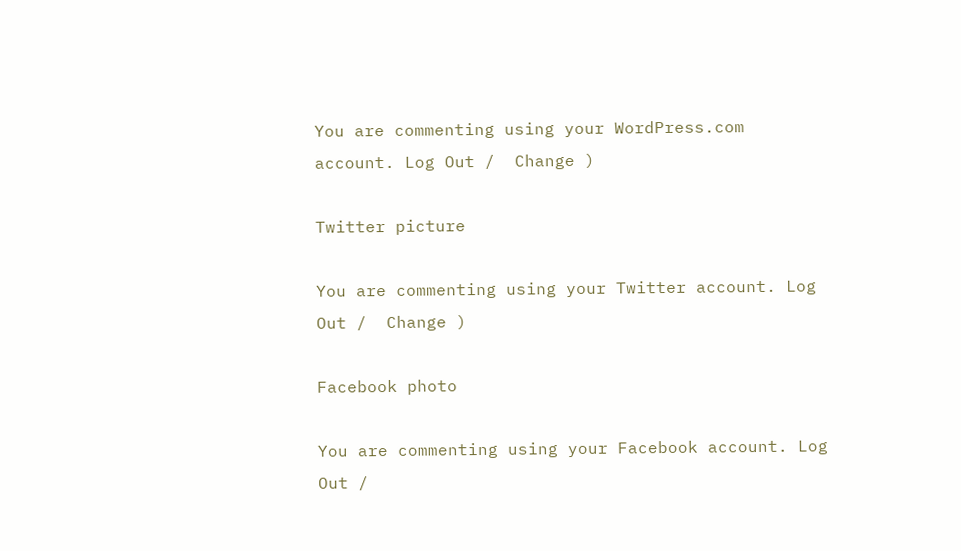You are commenting using your WordPress.com account. Log Out /  Change )

Twitter picture

You are commenting using your Twitter account. Log Out /  Change )

Facebook photo

You are commenting using your Facebook account. Log Out /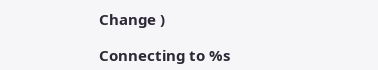Change )

Connecting to %s